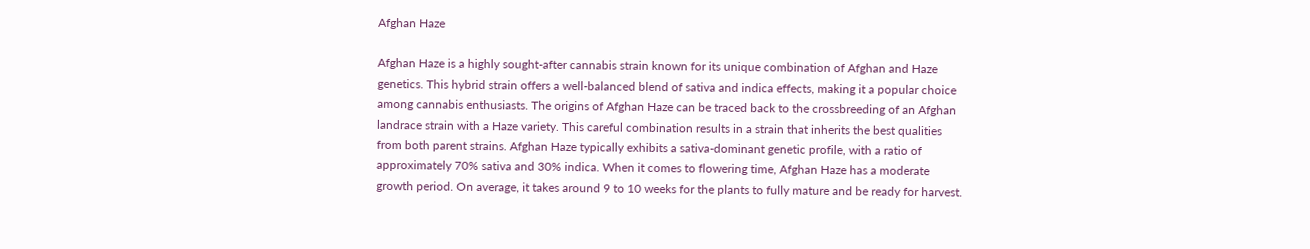Afghan Haze

Afghan Haze is a highly sought-after cannabis strain known for its unique combination of Afghan and Haze genetics. This hybrid strain offers a well-balanced blend of sativa and indica effects, making it a popular choice among cannabis enthusiasts. The origins of Afghan Haze can be traced back to the crossbreeding of an Afghan landrace strain with a Haze variety. This careful combination results in a strain that inherits the best qualities from both parent strains. Afghan Haze typically exhibits a sativa-dominant genetic profile, with a ratio of approximately 70% sativa and 30% indica. When it comes to flowering time, Afghan Haze has a moderate growth period. On average, it takes around 9 to 10 weeks for the plants to fully mature and be ready for harvest.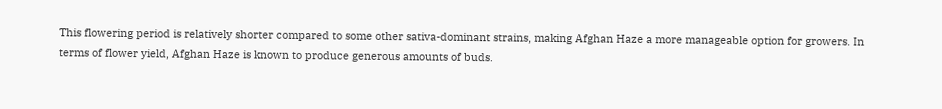This flowering period is relatively shorter compared to some other sativa-dominant strains, making Afghan Haze a more manageable option for growers. In terms of flower yield, Afghan Haze is known to produce generous amounts of buds.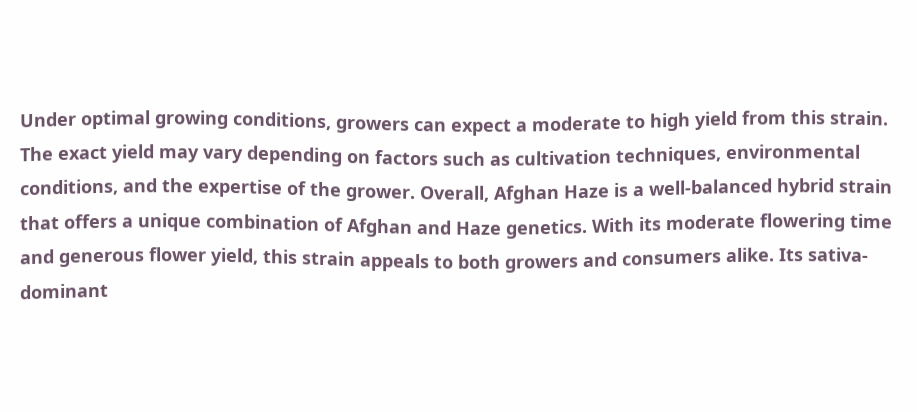Under optimal growing conditions, growers can expect a moderate to high yield from this strain. The exact yield may vary depending on factors such as cultivation techniques, environmental conditions, and the expertise of the grower. Overall, Afghan Haze is a well-balanced hybrid strain that offers a unique combination of Afghan and Haze genetics. With its moderate flowering time and generous flower yield, this strain appeals to both growers and consumers alike. Its sativa-dominant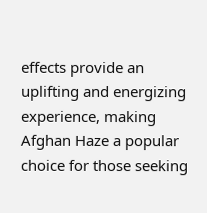effects provide an uplifting and energizing experience, making Afghan Haze a popular choice for those seeking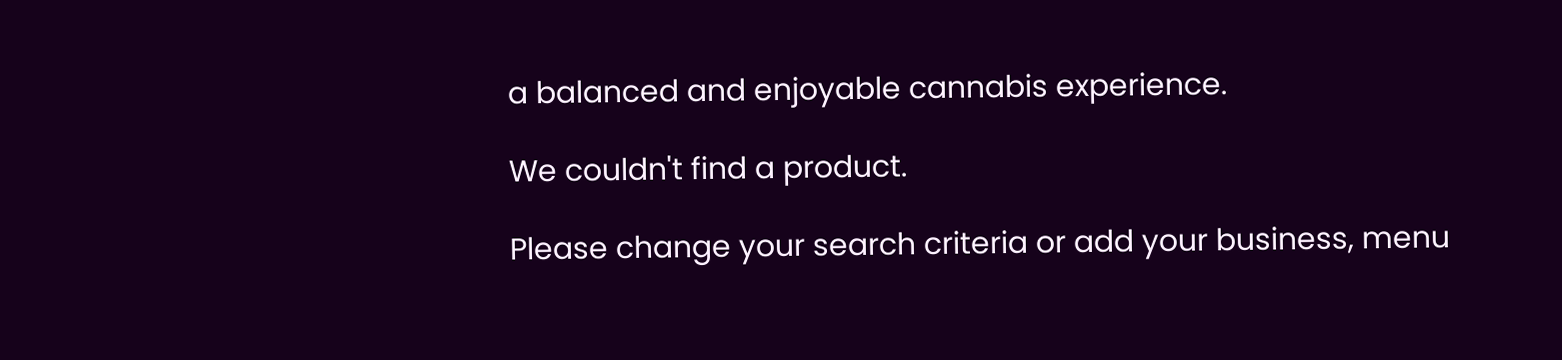a balanced and enjoyable cannabis experience.

We couldn't find a product.

Please change your search criteria or add your business, menu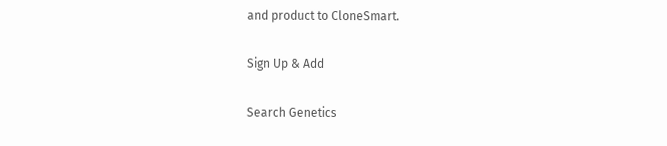and product to CloneSmart.

Sign Up & Add

Search Genetics